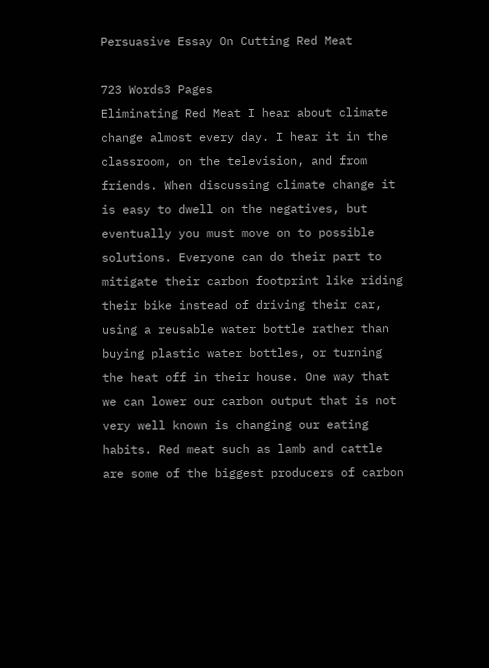Persuasive Essay On Cutting Red Meat

723 Words3 Pages
Eliminating Red Meat I hear about climate change almost every day. I hear it in the classroom, on the television, and from friends. When discussing climate change it is easy to dwell on the negatives, but eventually you must move on to possible solutions. Everyone can do their part to mitigate their carbon footprint like riding their bike instead of driving their car, using a reusable water bottle rather than buying plastic water bottles, or turning the heat off in their house. One way that we can lower our carbon output that is not very well known is changing our eating habits. Red meat such as lamb and cattle are some of the biggest producers of carbon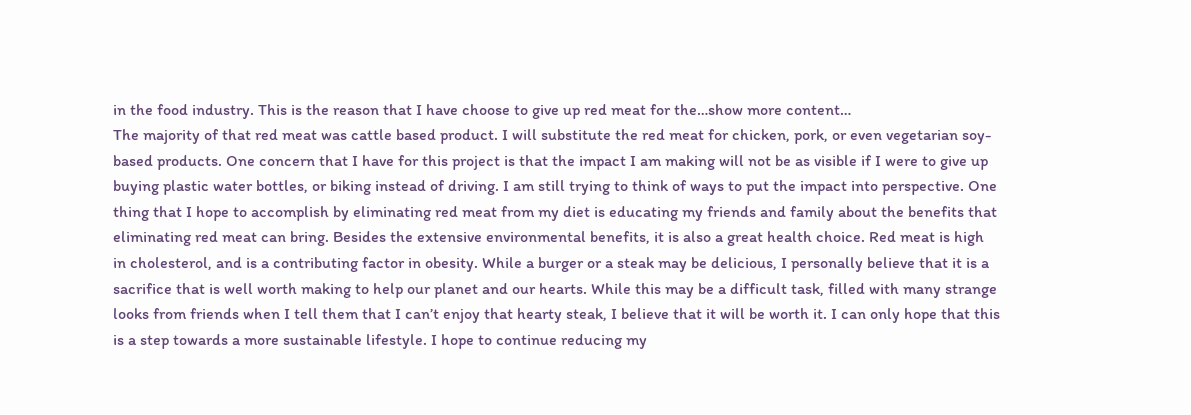in the food industry. This is the reason that I have choose to give up red meat for the…show more content…
The majority of that red meat was cattle based product. I will substitute the red meat for chicken, pork, or even vegetarian soy-based products. One concern that I have for this project is that the impact I am making will not be as visible if I were to give up buying plastic water bottles, or biking instead of driving. I am still trying to think of ways to put the impact into perspective. One thing that I hope to accomplish by eliminating red meat from my diet is educating my friends and family about the benefits that eliminating red meat can bring. Besides the extensive environmental benefits, it is also a great health choice. Red meat is high in cholesterol, and is a contributing factor in obesity. While a burger or a steak may be delicious, I personally believe that it is a sacrifice that is well worth making to help our planet and our hearts. While this may be a difficult task, filled with many strange looks from friends when I tell them that I can’t enjoy that hearty steak, I believe that it will be worth it. I can only hope that this is a step towards a more sustainable lifestyle. I hope to continue reducing my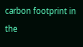carbon footprint in the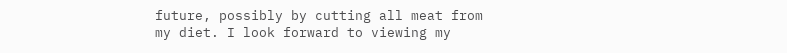future, possibly by cutting all meat from my diet. I look forward to viewing my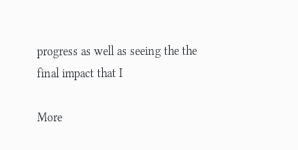progress as well as seeing the the final impact that I

More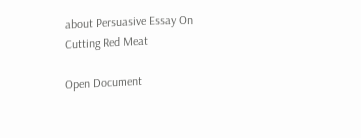about Persuasive Essay On Cutting Red Meat

Open Document